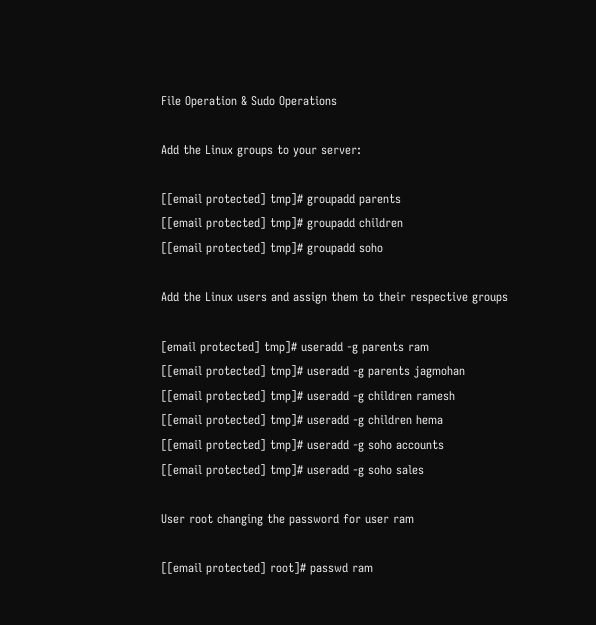File Operation & Sudo Operations

Add the Linux groups to your server:

[[email protected] tmp]# groupadd parents
[[email protected] tmp]# groupadd children
[[email protected] tmp]# groupadd soho

Add the Linux users and assign them to their respective groups

[email protected] tmp]# useradd -g parents ram
[[email protected] tmp]# useradd -g parents jagmohan
[[email protected] tmp]# useradd -g children ramesh
[[email protected] tmp]# useradd -g children hema
[[email protected] tmp]# useradd -g soho accounts
[[email protected] tmp]# useradd -g soho sales

User root changing the password for user ram

[[email protected] root]# passwd ram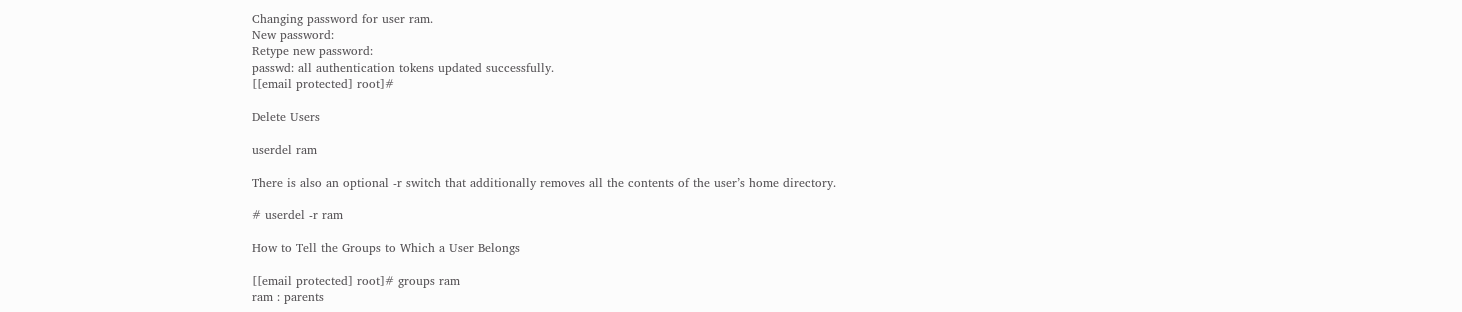Changing password for user ram.
New password:
Retype new password:
passwd: all authentication tokens updated successfully.
[[email protected] root]#

Delete Users

userdel ram

There is also an optional -r switch that additionally removes all the contents of the user’s home directory.

# userdel -r ram

How to Tell the Groups to Which a User Belongs

[[email protected] root]# groups ram
ram : parents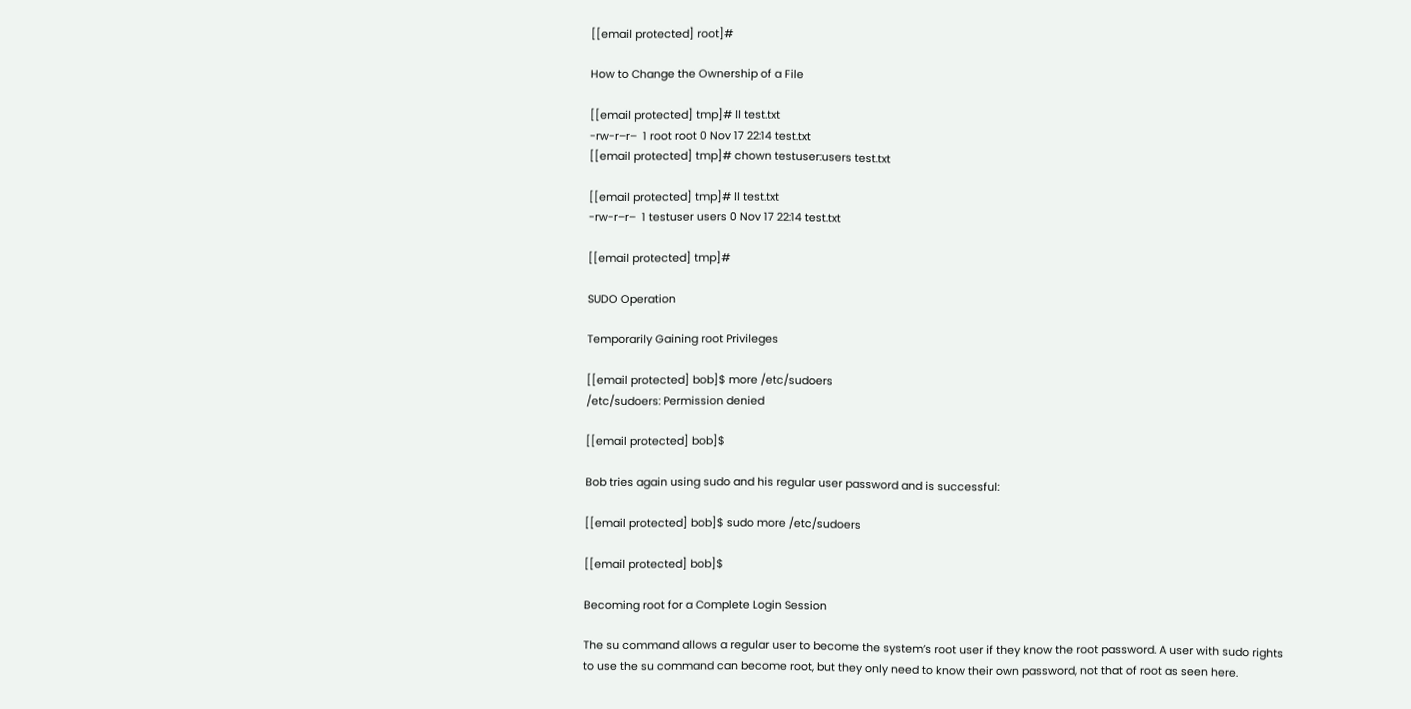[[email protected] root]#

How to Change the Ownership of a File

[[email protected] tmp]# ll test.txt
-rw-r–r–  1 root root 0 Nov 17 22:14 test.txt
[[email protected] tmp]# chown testuser:users test.txt

[[email protected] tmp]# ll test.txt
-rw-r–r–  1 testuser users 0 Nov 17 22:14 test.txt

[[email protected] tmp]#

SUDO Operation

Temporarily Gaining root Privileges

[[email protected] bob]$ more /etc/sudoers
/etc/sudoers: Permission denied

[[email protected] bob]$

Bob tries again using sudo and his regular user password and is successful:

[[email protected] bob]$ sudo more /etc/sudoers

[[email protected] bob]$

Becoming root for a Complete Login Session

The su command allows a regular user to become the system’s root user if they know the root password. A user with sudo rights to use the su command can become root, but they only need to know their own password, not that of root as seen here.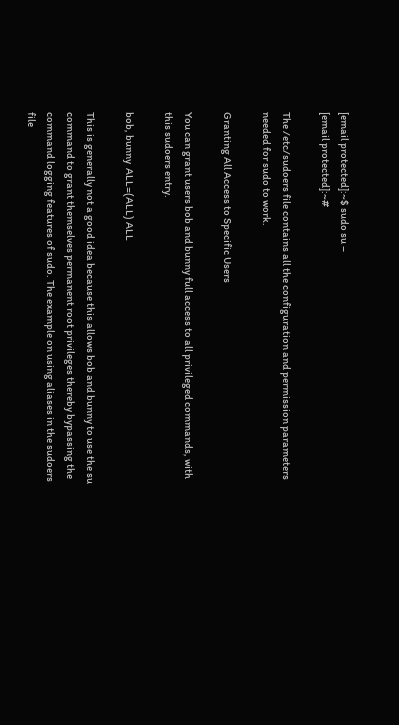[email protected]:~$ sudo su –
[email protected]:~#

The /etc/sudoers file contains all the configuration and permission parameters needed for sudo to work.

Granting All Access to Specific Users

You can grant users bob and bunny full access to all privileged commands, with this sudoers entry.

bob, bunny  ALL=(ALL) ALL

This is generally not a good idea because this allows bob and bunny to use the su command to grant themselves permanent root privileges thereby bypassing the command logging features of sudo. The example on using aliases in the sudoers file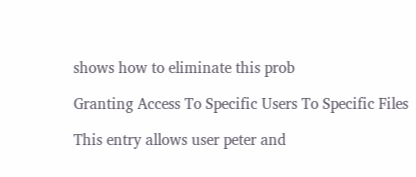shows how to eliminate this prob

Granting Access To Specific Users To Specific Files

This entry allows user peter and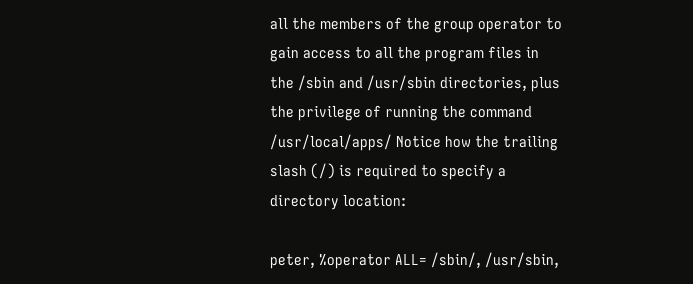all the members of the group operator to gain access to all the program files in the /sbin and /usr/sbin directories, plus the privilege of running the command /usr/local/apps/ Notice how the trailing slash (/) is required to specify a directory location:

peter, %operator ALL= /sbin/, /usr/sbin,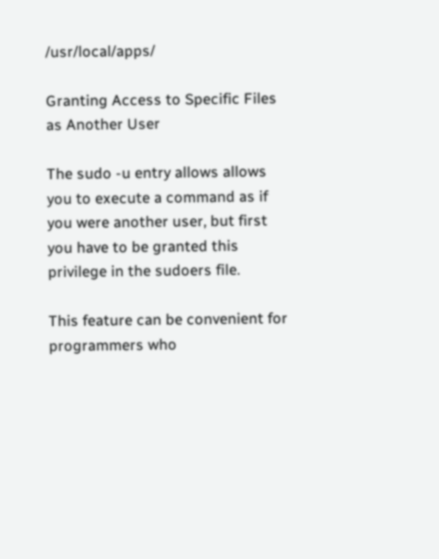/usr/local/apps/

Granting Access to Specific Files as Another User

The sudo -u entry allows allows you to execute a command as if you were another user, but first you have to be granted this privilege in the sudoers file.

This feature can be convenient for programmers who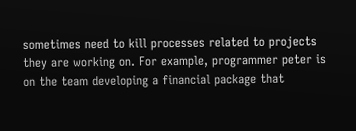sometimes need to kill processes related to projects they are working on. For example, programmer peter is on the team developing a financial package that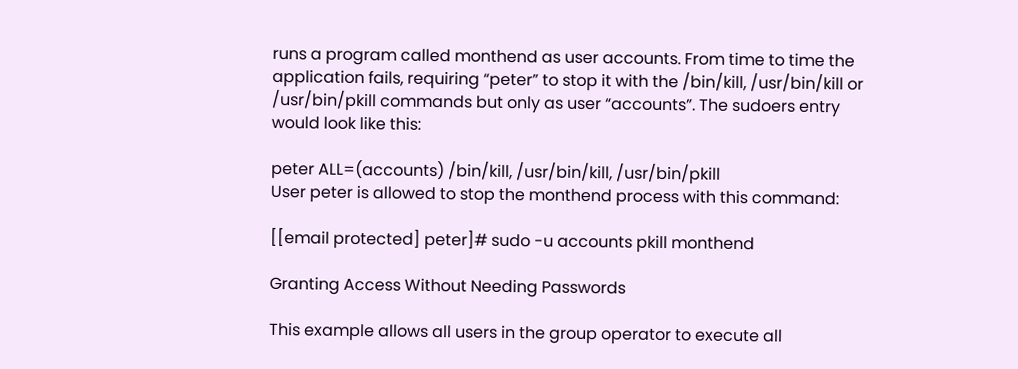runs a program called monthend as user accounts. From time to time the application fails, requiring “peter” to stop it with the /bin/kill, /usr/bin/kill or /usr/bin/pkill commands but only as user “accounts”. The sudoers entry would look like this:

peter ALL=(accounts) /bin/kill, /usr/bin/kill, /usr/bin/pkill
User peter is allowed to stop the monthend process with this command:

[[email protected] peter]# sudo -u accounts pkill monthend

Granting Access Without Needing Passwords

This example allows all users in the group operator to execute all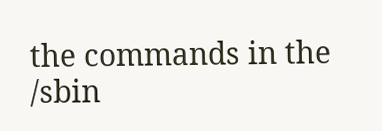the commands in the /sbin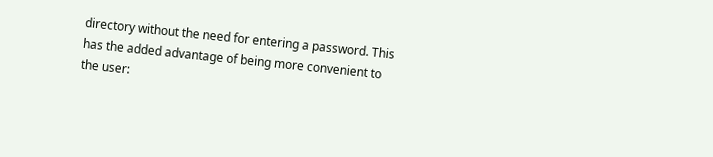directory without the need for entering a password. This has the added advantage of being more convenient to the user: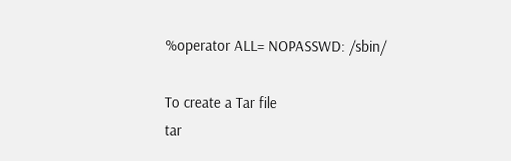%operator ALL= NOPASSWD: /sbin/

To create a Tar file
tar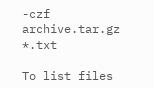-czf archive.tar.gz *.txt

To list files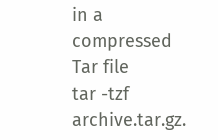in a compressed Tar file
tar -tzf archive.tar.gz.